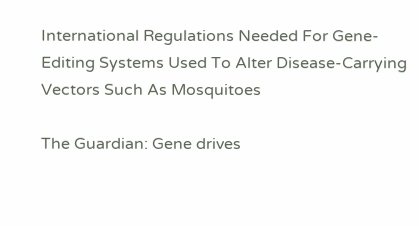International Regulations Needed For Gene-Editing Systems Used To Alter Disease-Carrying Vectors Such As Mosquitoes

The Guardian: Gene drives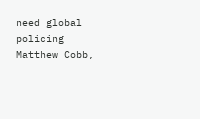need global policing
Matthew Cobb,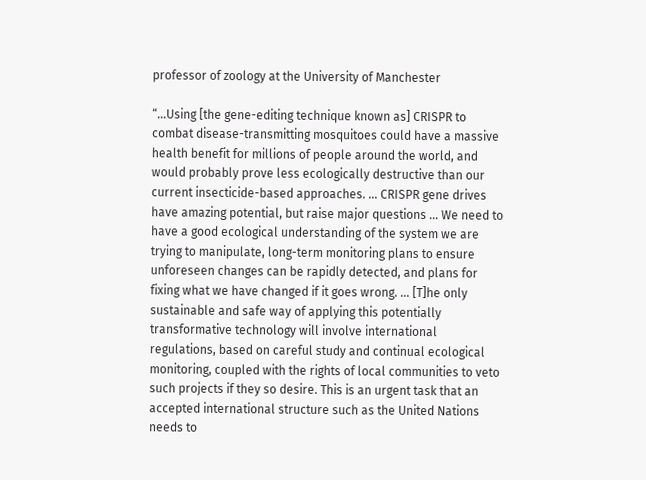professor of zoology at the University of Manchester

“…Using [the gene-editing technique known as] CRISPR to combat disease-transmitting mosquitoes could have a massive health benefit for millions of people around the world, and would probably prove less ecologically destructive than our current insecticide-based approaches. … CRISPR gene drives have amazing potential, but raise major questions … We need to have a good ecological understanding of the system we are trying to manipulate, long-term monitoring plans to ensure unforeseen changes can be rapidly detected, and plans for fixing what we have changed if it goes wrong. … [T]he only sustainable and safe way of applying this potentially transformative technology will involve international regulations, based on careful study and continual ecological monitoring, coupled with the rights of local communities to veto such projects if they so desire. This is an urgent task that an accepted international structure such as the United Nations needs to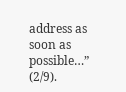address as soon as possible…” (2/9).